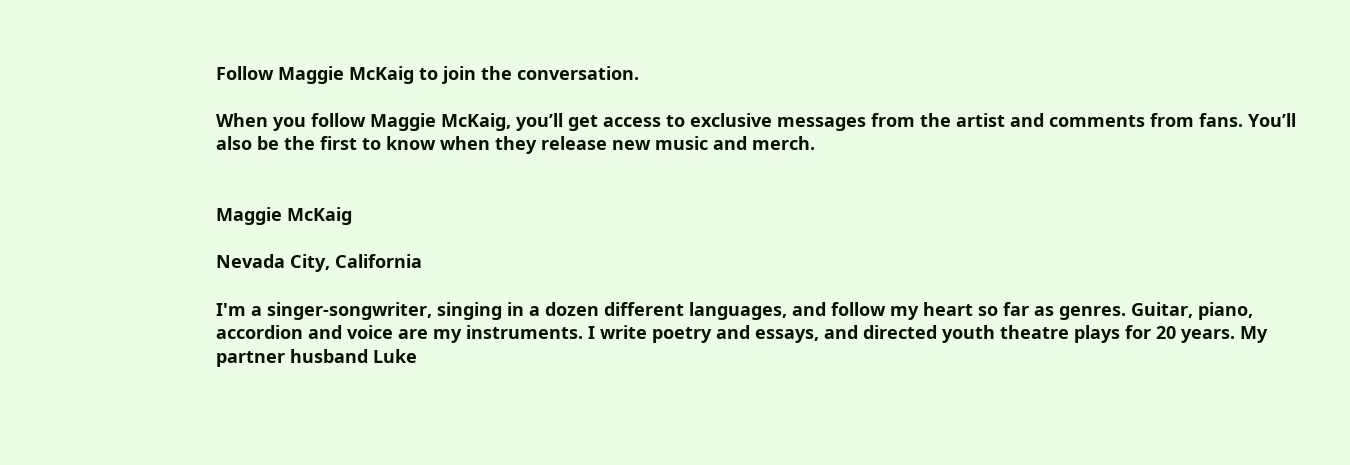Follow Maggie McKaig to join the conversation.

When you follow Maggie McKaig, you’ll get access to exclusive messages from the artist and comments from fans. You’ll also be the first to know when they release new music and merch.


Maggie McKaig

Nevada City, California

I'm a singer-songwriter, singing in a dozen different languages, and follow my heart so far as genres. Guitar, piano, accordion and voice are my instruments. I write poetry and essays, and directed youth theatre plays for 20 years. My partner husband Luke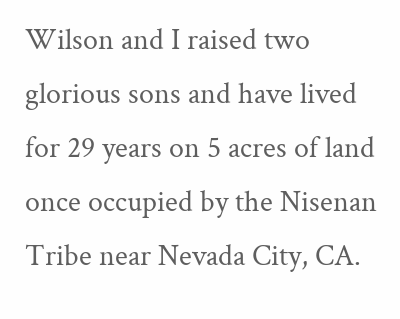Wilson and I raised two glorious sons and have lived for 29 years on 5 acres of land once occupied by the Nisenan Tribe near Nevada City, CA.